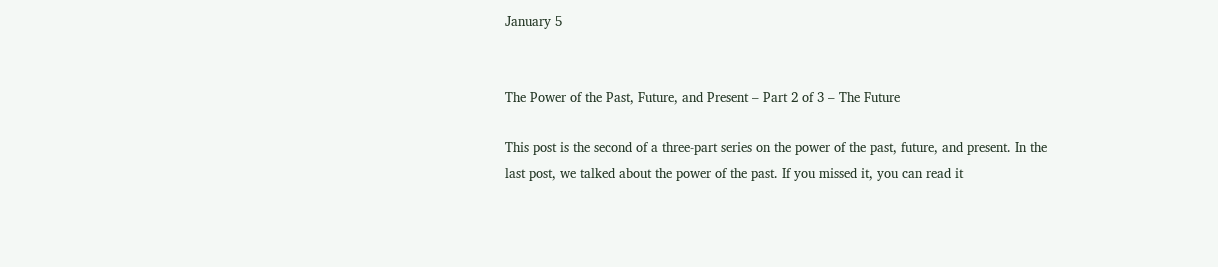January 5


The Power of the Past, Future, and Present – Part 2 of 3 – The Future

This post is the second of a three-part series on the power of the past, future, and present. In the last post, we talked about the power of the past. If you missed it, you can read it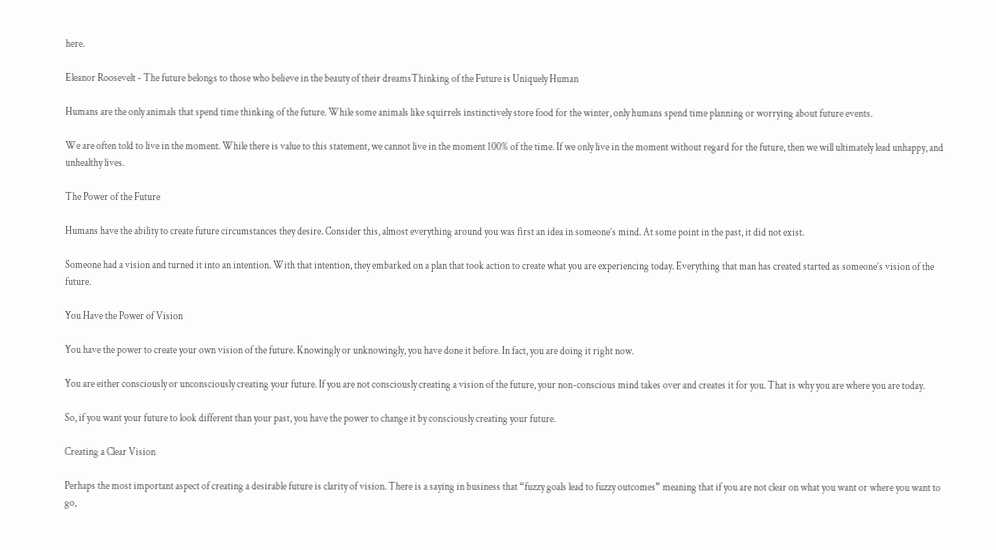here.

Eleanor Roosevelt - The future belongs to those who believe in the beauty of their dreamsThinking of the Future is Uniquely Human

Humans are the only animals that spend time thinking of the future. While some animals like squirrels instinctively store food for the winter, only humans spend time planning or worrying about future events.

We are often told to live in the moment. While there is value to this statement, we cannot live in the moment 100% of the time. If we only live in the moment without regard for the future, then we will ultimately lead unhappy, and unhealthy lives.

The Power of the Future

Humans have the ability to create future circumstances they desire. Consider this, almost everything around you was first an idea in someone’s mind. At some point in the past, it did not exist.

Someone had a vision and turned it into an intention. With that intention, they embarked on a plan that took action to create what you are experiencing today. Everything that man has created started as someone’s vision of the future.

You Have the Power of Vision

You have the power to create your own vision of the future. Knowingly or unknowingly, you have done it before. In fact, you are doing it right now.

You are either consciously or unconsciously creating your future. If you are not consciously creating a vision of the future, your non-conscious mind takes over and creates it for you. That is why you are where you are today.

So, if you want your future to look different than your past, you have the power to change it by consciously creating your future.

Creating a Clear Vision

Perhaps the most important aspect of creating a desirable future is clarity of vision. There is a saying in business that “fuzzy goals lead to fuzzy outcomes” meaning that if you are not clear on what you want or where you want to go,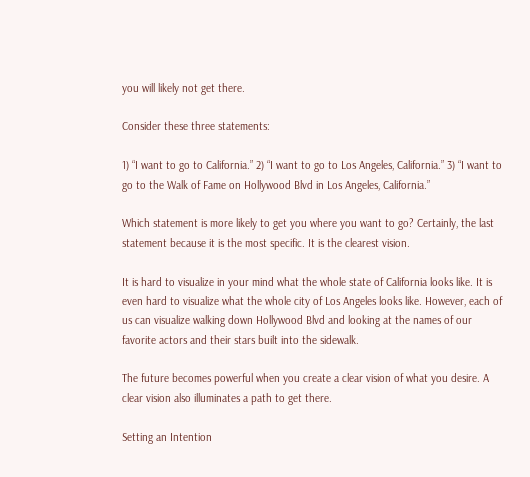you will likely not get there.

Consider these three statements:

1) “I want to go to California.” 2) “I want to go to Los Angeles, California.” 3) “I want to go to the Walk of Fame on Hollywood Blvd in Los Angeles, California.”

Which statement is more likely to get you where you want to go? Certainly, the last statement because it is the most specific. It is the clearest vision.

It is hard to visualize in your mind what the whole state of California looks like. It is even hard to visualize what the whole city of Los Angeles looks like. However, each of us can visualize walking down Hollywood Blvd and looking at the names of our favorite actors and their stars built into the sidewalk.

The future becomes powerful when you create a clear vision of what you desire. A clear vision also illuminates a path to get there.

Setting an Intention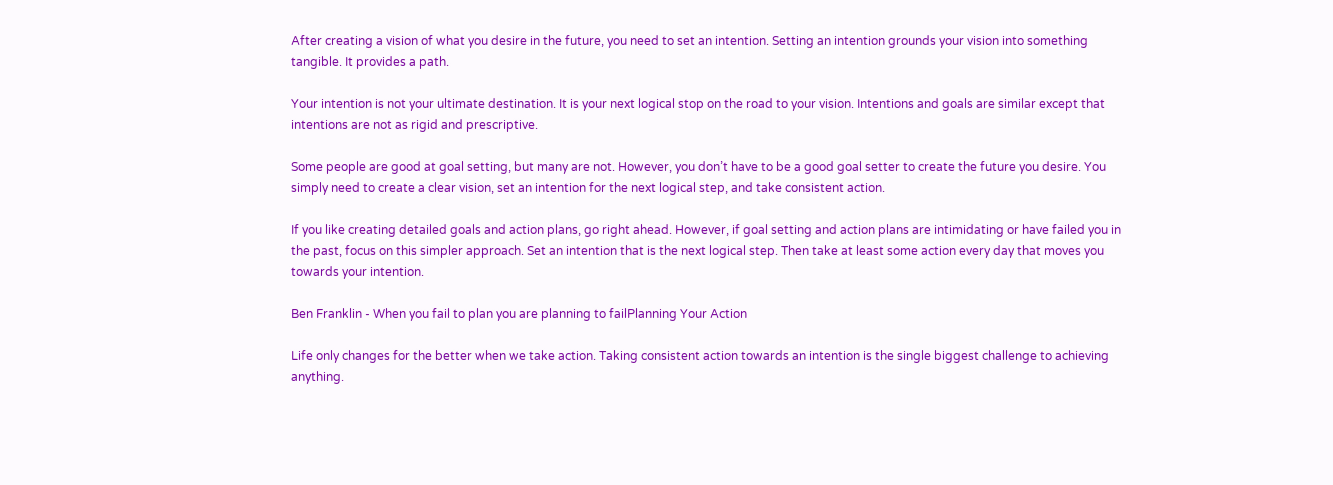After creating a vision of what you desire in the future, you need to set an intention. Setting an intention grounds your vision into something tangible. It provides a path.

Your intention is not your ultimate destination. It is your next logical stop on the road to your vision. Intentions and goals are similar except that intentions are not as rigid and prescriptive.

Some people are good at goal setting, but many are not. However, you don’t have to be a good goal setter to create the future you desire. You simply need to create a clear vision, set an intention for the next logical step, and take consistent action.

If you like creating detailed goals and action plans, go right ahead. However, if goal setting and action plans are intimidating or have failed you in the past, focus on this simpler approach. Set an intention that is the next logical step. Then take at least some action every day that moves you towards your intention.

Ben Franklin - When you fail to plan you are planning to failPlanning Your Action

Life only changes for the better when we take action. Taking consistent action towards an intention is the single biggest challenge to achieving anything.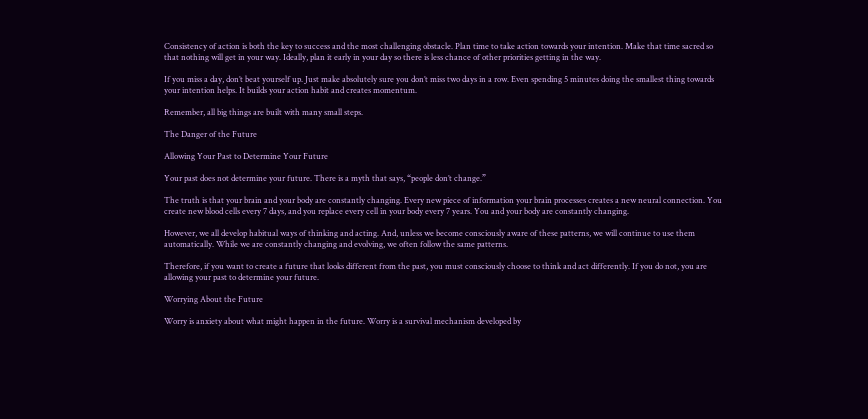Consistency of action is both the key to success and the most challenging obstacle. Plan time to take action towards your intention. Make that time sacred so that nothing will get in your way. Ideally, plan it early in your day so there is less chance of other priorities getting in the way.

If you miss a day, don’t beat yourself up. Just make absolutely sure you don’t miss two days in a row. Even spending 5 minutes doing the smallest thing towards your intention helps. It builds your action habit and creates momentum.

Remember, all big things are built with many small steps.

The Danger of the Future

Allowing Your Past to Determine Your Future

Your past does not determine your future. There is a myth that says, “people don’t change.”

The truth is that your brain and your body are constantly changing. Every new piece of information your brain processes creates a new neural connection. You create new blood cells every 7 days, and you replace every cell in your body every 7 years. You and your body are constantly changing.

However, we all develop habitual ways of thinking and acting. And, unless we become consciously aware of these patterns, we will continue to use them automatically. While we are constantly changing and evolving, we often follow the same patterns.

Therefore, if you want to create a future that looks different from the past, you must consciously choose to think and act differently. If you do not, you are allowing your past to determine your future.

Worrying About the Future

Worry is anxiety about what might happen in the future. Worry is a survival mechanism developed by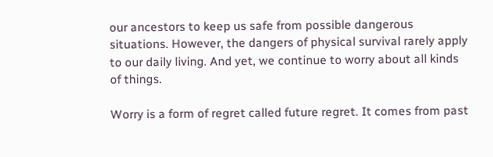our ancestors to keep us safe from possible dangerous situations. However, the dangers of physical survival rarely apply to our daily living. And yet, we continue to worry about all kinds of things.

Worry is a form of regret called future regret. It comes from past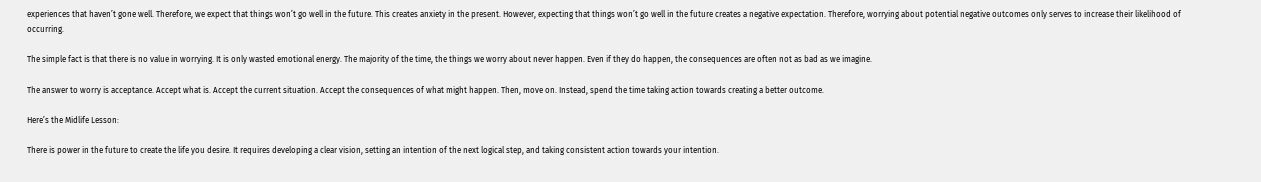experiences that haven’t gone well. Therefore, we expect that things won’t go well in the future. This creates anxiety in the present. However, expecting that things won’t go well in the future creates a negative expectation. Therefore, worrying about potential negative outcomes only serves to increase their likelihood of occurring.

The simple fact is that there is no value in worrying. It is only wasted emotional energy. The majority of the time, the things we worry about never happen. Even if they do happen, the consequences are often not as bad as we imagine.

The answer to worry is acceptance. Accept what is. Accept the current situation. Accept the consequences of what might happen. Then, move on. Instead, spend the time taking action towards creating a better outcome.

Here’s the Midlife Lesson:

There is power in the future to create the life you desire. It requires developing a clear vision, setting an intention of the next logical step, and taking consistent action towards your intention.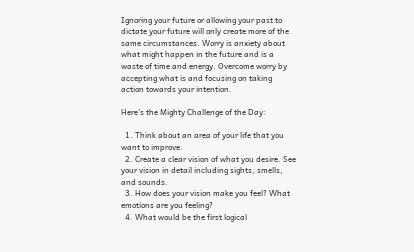Ignoring your future or allowing your past to dictate your future will only create more of the same circumstances. Worry is anxiety about what might happen in the future and is a waste of time and energy. Overcome worry by accepting what is and focusing on taking action towards your intention.

Here’s the Mighty Challenge of the Day:

  1. Think about an area of your life that you want to improve.
  2. Create a clear vision of what you desire. See your vision in detail including sights, smells, and sounds.
  3. How does your vision make you feel? What emotions are you feeling?
  4. What would be the first logical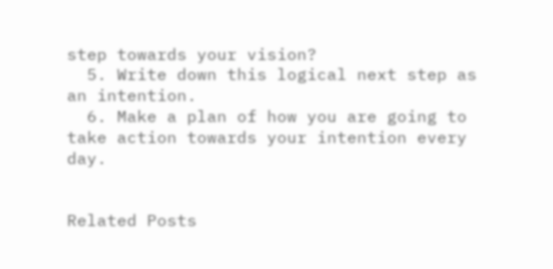step towards your vision?
  5. Write down this logical next step as an intention.
  6. Make a plan of how you are going to take action towards your intention every day.


Related Posts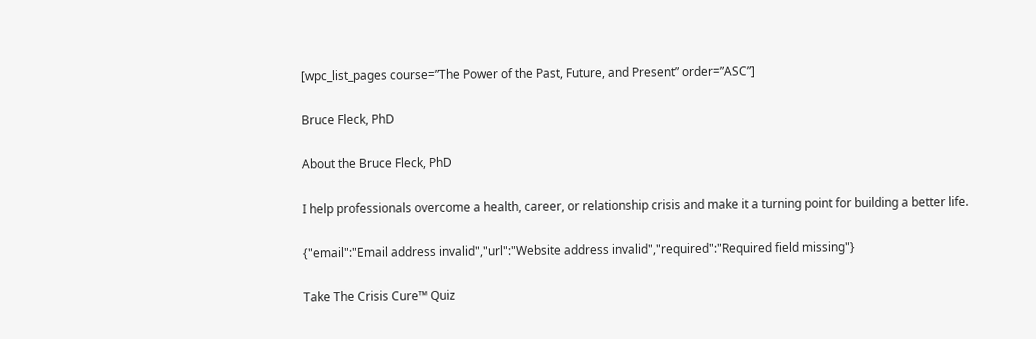[wpc_list_pages course=”The Power of the Past, Future, and Present” order=”ASC”]

Bruce Fleck, PhD

About the Bruce Fleck, PhD

I help professionals overcome a health, career, or relationship crisis and make it a turning point for building a better life.

{"email":"Email address invalid","url":"Website address invalid","required":"Required field missing"}

Take The Crisis Cure™ Quiz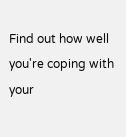Find out how well you're coping with your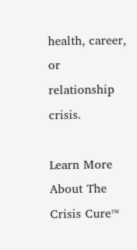health, career, or relationship crisis.

Learn More About The Crisis Cure™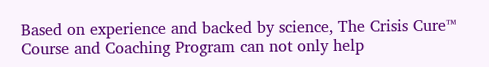Based on experience and backed by science, The Crisis Cure™ Course and Coaching Program can not only help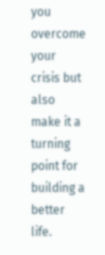you overcome your crisis but also make it a turning point for building a better life.